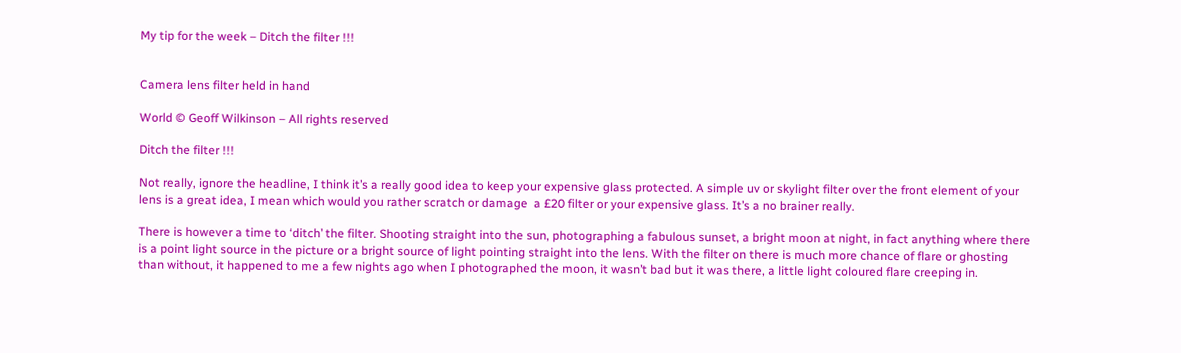My tip for the week – Ditch the filter !!!


Camera lens filter held in hand

World © Geoff Wilkinson – All rights reserved

Ditch the filter !!!

Not really, ignore the headline, I think it’s a really good idea to keep your expensive glass protected. A simple uv or skylight filter over the front element of your lens is a great idea, I mean which would you rather scratch or damage  a £20 filter or your expensive glass. It’s a no brainer really.

There is however a time to ‘ditch’ the filter. Shooting straight into the sun, photographing a fabulous sunset, a bright moon at night, in fact anything where there is a point light source in the picture or a bright source of light pointing straight into the lens. With the filter on there is much more chance of flare or ghosting than without, it happened to me a few nights ago when I photographed the moon, it wasn’t bad but it was there, a little light coloured flare creeping in.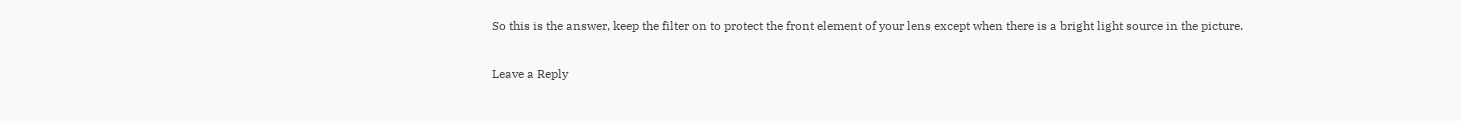So this is the answer, keep the filter on to protect the front element of your lens except when there is a bright light source in the picture.

Leave a Reply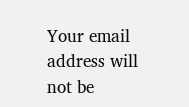Your email address will not be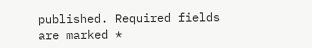published. Required fields are marked *